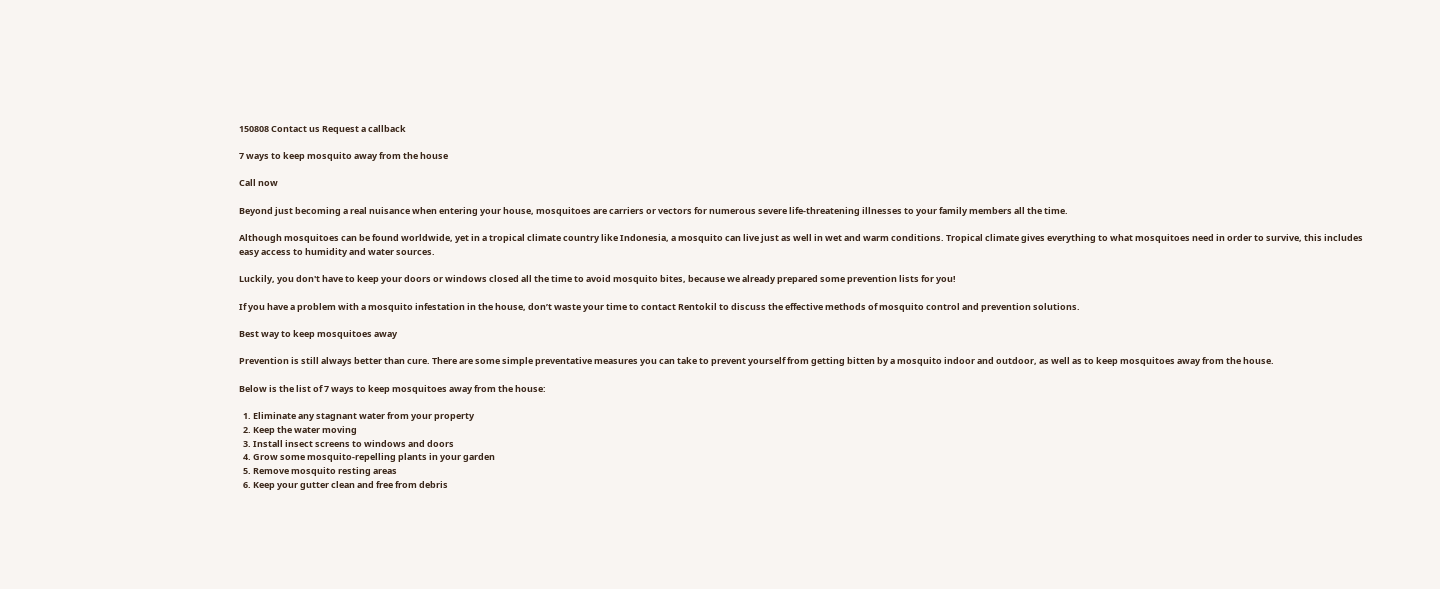150808 Contact us Request a callback

7 ways to keep mosquito away from the house

Call now

Beyond just becoming a real nuisance when entering your house, mosquitoes are carriers or vectors for numerous severe life-threatening illnesses to your family members all the time.

Although mosquitoes can be found worldwide, yet in a tropical climate country like Indonesia, a mosquito can live just as well in wet and warm conditions. Tropical climate gives everything to what mosquitoes need in order to survive, this includes easy access to humidity and water sources.

Luckily, you don't have to keep your doors or windows closed all the time to avoid mosquito bites, because we already prepared some prevention lists for you!

If you have a problem with a mosquito infestation in the house, don’t waste your time to contact Rentokil to discuss the effective methods of mosquito control and prevention solutions.

Best way to keep mosquitoes away

Prevention is still always better than cure. There are some simple preventative measures you can take to prevent yourself from getting bitten by a mosquito indoor and outdoor, as well as to keep mosquitoes away from the house.

Below is the list of 7 ways to keep mosquitoes away from the house:

  1. Eliminate any stagnant water from your property
  2. Keep the water moving
  3. Install insect screens to windows and doors
  4. Grow some mosquito-repelling plants in your garden
  5. Remove mosquito resting areas
  6. Keep your gutter clean and free from debris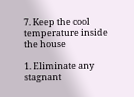7. Keep the cool temperature inside the house

1. Eliminate any stagnant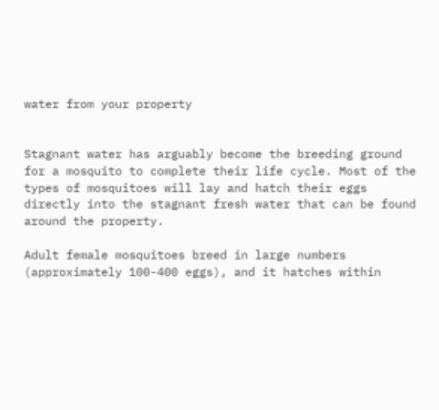water from your property


Stagnant water has arguably become the breeding ground for a mosquito to complete their life cycle. Most of the types of mosquitoes will lay and hatch their eggs directly into the stagnant fresh water that can be found around the property.

Adult female mosquitoes breed in large numbers (approximately 100-400 eggs), and it hatches within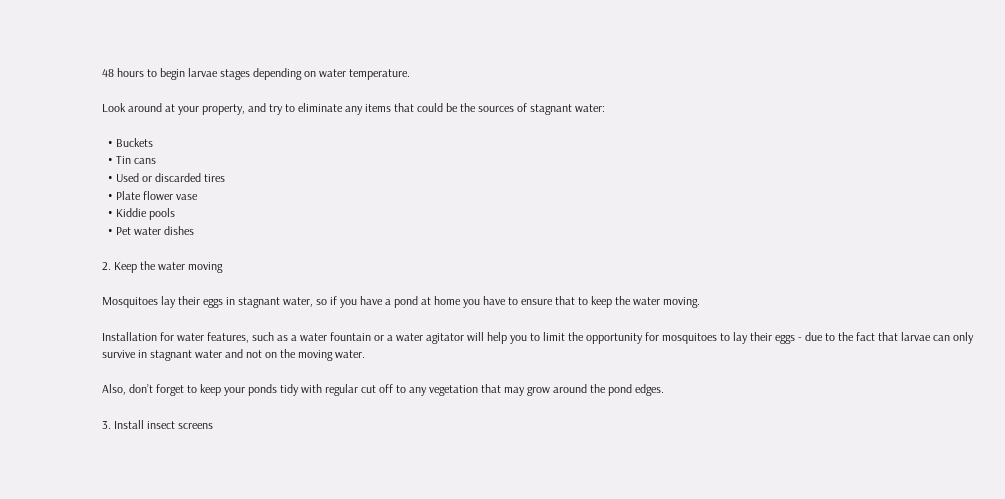48 hours to begin larvae stages depending on water temperature.

Look around at your property, and try to eliminate any items that could be the sources of stagnant water:

  • Buckets
  • Tin cans
  • Used or discarded tires
  • Plate flower vase
  • Kiddie pools
  • Pet water dishes

2. Keep the water moving

Mosquitoes lay their eggs in stagnant water, so if you have a pond at home you have to ensure that to keep the water moving.

Installation for water features, such as a water fountain or a water agitator will help you to limit the opportunity for mosquitoes to lay their eggs - due to the fact that larvae can only survive in stagnant water and not on the moving water.

Also, don’t forget to keep your ponds tidy with regular cut off to any vegetation that may grow around the pond edges.

3. Install insect screens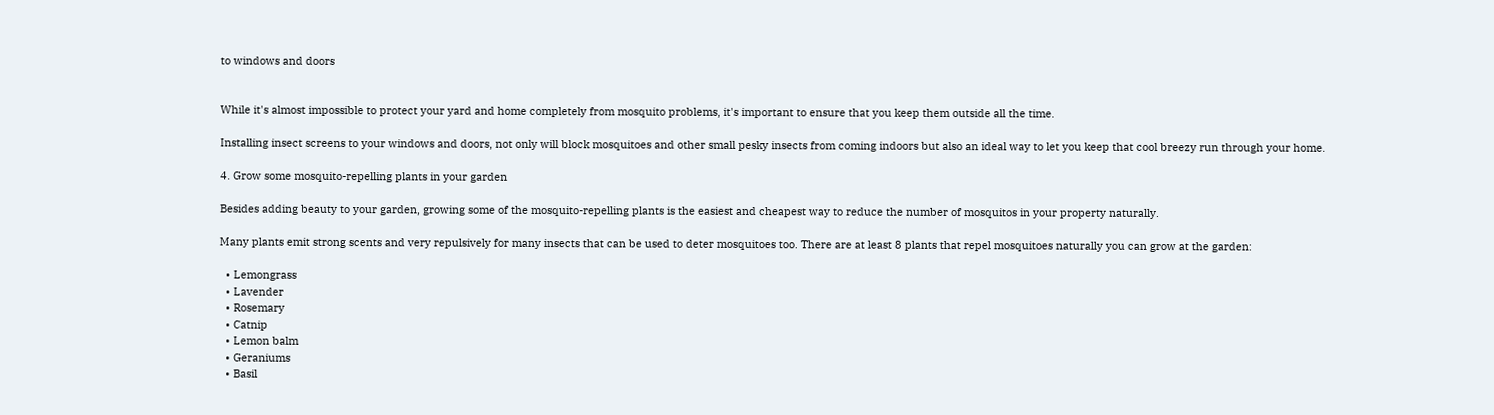to windows and doors


While it's almost impossible to protect your yard and home completely from mosquito problems, it's important to ensure that you keep them outside all the time.

Installing insect screens to your windows and doors, not only will block mosquitoes and other small pesky insects from coming indoors but also an ideal way to let you keep that cool breezy run through your home.

4. Grow some mosquito-repelling plants in your garden

Besides adding beauty to your garden, growing some of the mosquito-repelling plants is the easiest and cheapest way to reduce the number of mosquitos in your property naturally.

Many plants emit strong scents and very repulsively for many insects that can be used to deter mosquitoes too. There are at least 8 plants that repel mosquitoes naturally you can grow at the garden:

  • Lemongrass
  • Lavender
  • Rosemary
  • Catnip
  • Lemon balm
  • Geraniums
  • Basil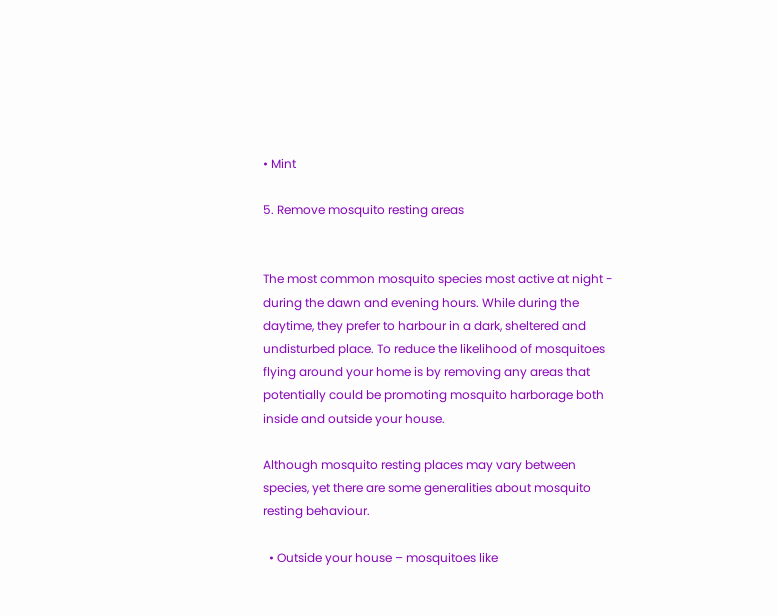• Mint

5. Remove mosquito resting areas


The most common mosquito species most active at night - during the dawn and evening hours. While during the daytime, they prefer to harbour in a dark, sheltered and undisturbed place. To reduce the likelihood of mosquitoes flying around your home is by removing any areas that potentially could be promoting mosquito harborage both inside and outside your house.

Although mosquito resting places may vary between species, yet there are some generalities about mosquito resting behaviour.

  • Outside your house – mosquitoes like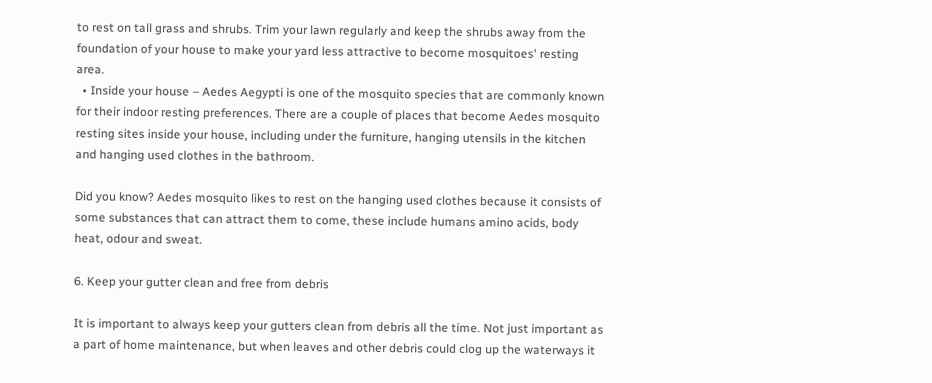to rest on tall grass and shrubs. Trim your lawn regularly and keep the shrubs away from the foundation of your house to make your yard less attractive to become mosquitoes' resting area.
  • Inside your house – Aedes Aegypti is one of the mosquito species that are commonly known for their indoor resting preferences. There are a couple of places that become Aedes mosquito resting sites inside your house, including under the furniture, hanging utensils in the kitchen and hanging used clothes in the bathroom.

Did you know? Aedes mosquito likes to rest on the hanging used clothes because it consists of some substances that can attract them to come, these include humans amino acids, body heat, odour and sweat.

6. Keep your gutter clean and free from debris

It is important to always keep your gutters clean from debris all the time. Not just important as a part of home maintenance, but when leaves and other debris could clog up the waterways it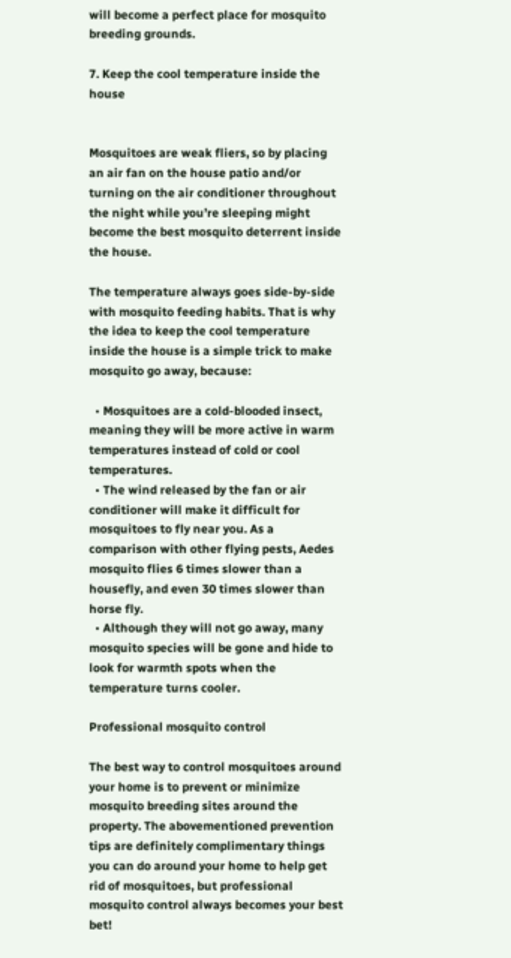will become a perfect place for mosquito breeding grounds.

7. Keep the cool temperature inside the house


Mosquitoes are weak fliers, so by placing an air fan on the house patio and/or turning on the air conditioner throughout the night while you’re sleeping might become the best mosquito deterrent inside the house.

The temperature always goes side-by-side with mosquito feeding habits. That is why the idea to keep the cool temperature inside the house is a simple trick to make mosquito go away, because:

  • Mosquitoes are a cold-blooded insect, meaning they will be more active in warm temperatures instead of cold or cool temperatures.
  • The wind released by the fan or air conditioner will make it difficult for mosquitoes to fly near you. As a comparison with other flying pests, Aedes mosquito flies 6 times slower than a housefly, and even 30 times slower than horse fly.
  • Although they will not go away, many mosquito species will be gone and hide to look for warmth spots when the temperature turns cooler.

Professional mosquito control

The best way to control mosquitoes around your home is to prevent or minimize mosquito breeding sites around the property. The abovementioned prevention tips are definitely complimentary things you can do around your home to help get rid of mosquitoes, but professional mosquito control always becomes your best bet!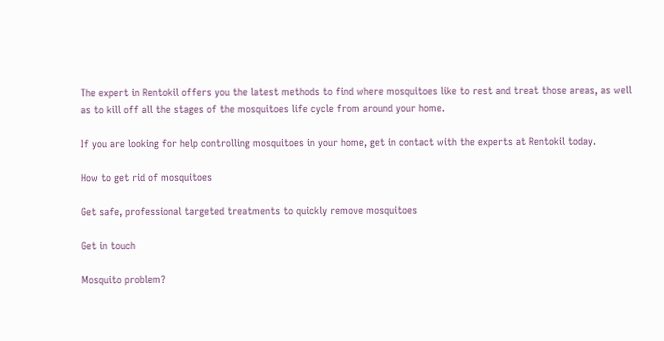The expert in Rentokil offers you the latest methods to find where mosquitoes like to rest and treat those areas, as well as to kill off all the stages of the mosquitoes life cycle from around your home.

If you are looking for help controlling mosquitoes in your home, get in contact with the experts at Rentokil today.

How to get rid of mosquitoes

Get safe, professional targeted treatments to quickly remove mosquitoes

Get in touch

Mosquito problem?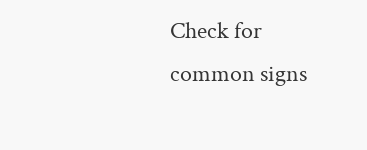Check for common signs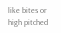like bites or high pitched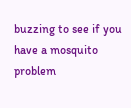buzzing to see if you have a mosquito problem